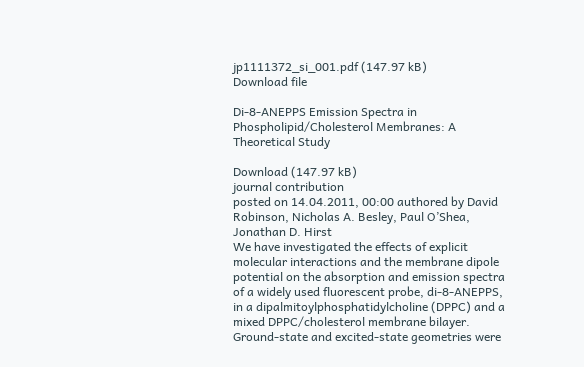jp1111372_si_001.pdf (147.97 kB)
Download file

Di-8-ANEPPS Emission Spectra in Phospholipid/Cholesterol Membranes: A Theoretical Study

Download (147.97 kB)
journal contribution
posted on 14.04.2011, 00:00 authored by David Robinson, Nicholas A. Besley, Paul O’Shea, Jonathan D. Hirst
We have investigated the effects of explicit molecular interactions and the membrane dipole potential on the absorption and emission spectra of a widely used fluorescent probe, di-8-ANEPPS, in a dipalmitoylphosphatidylcholine (DPPC) and a mixed DPPC/cholesterol membrane bilayer. Ground-state and excited-state geometries were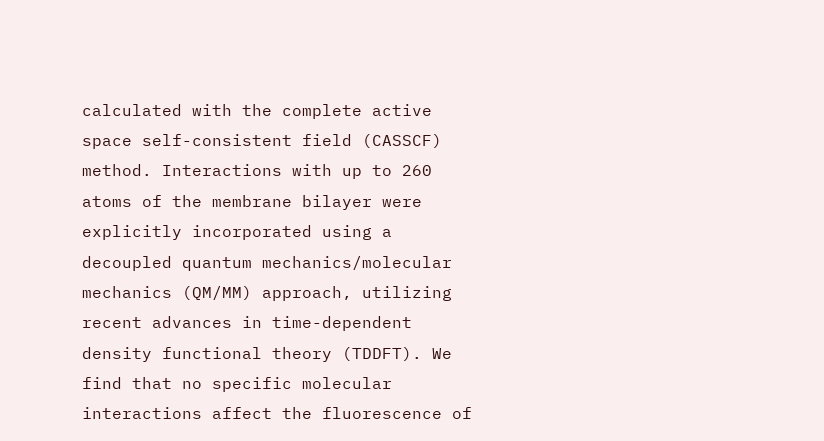calculated with the complete active space self-consistent field (CASSCF) method. Interactions with up to 260 atoms of the membrane bilayer were explicitly incorporated using a decoupled quantum mechanics/molecular mechanics (QM/MM) approach, utilizing recent advances in time-dependent density functional theory (TDDFT). We find that no specific molecular interactions affect the fluorescence of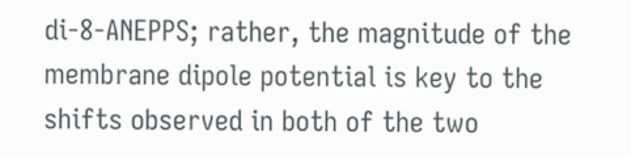di-8-ANEPPS; rather, the magnitude of the membrane dipole potential is key to the shifts observed in both of the two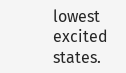lowest excited states.